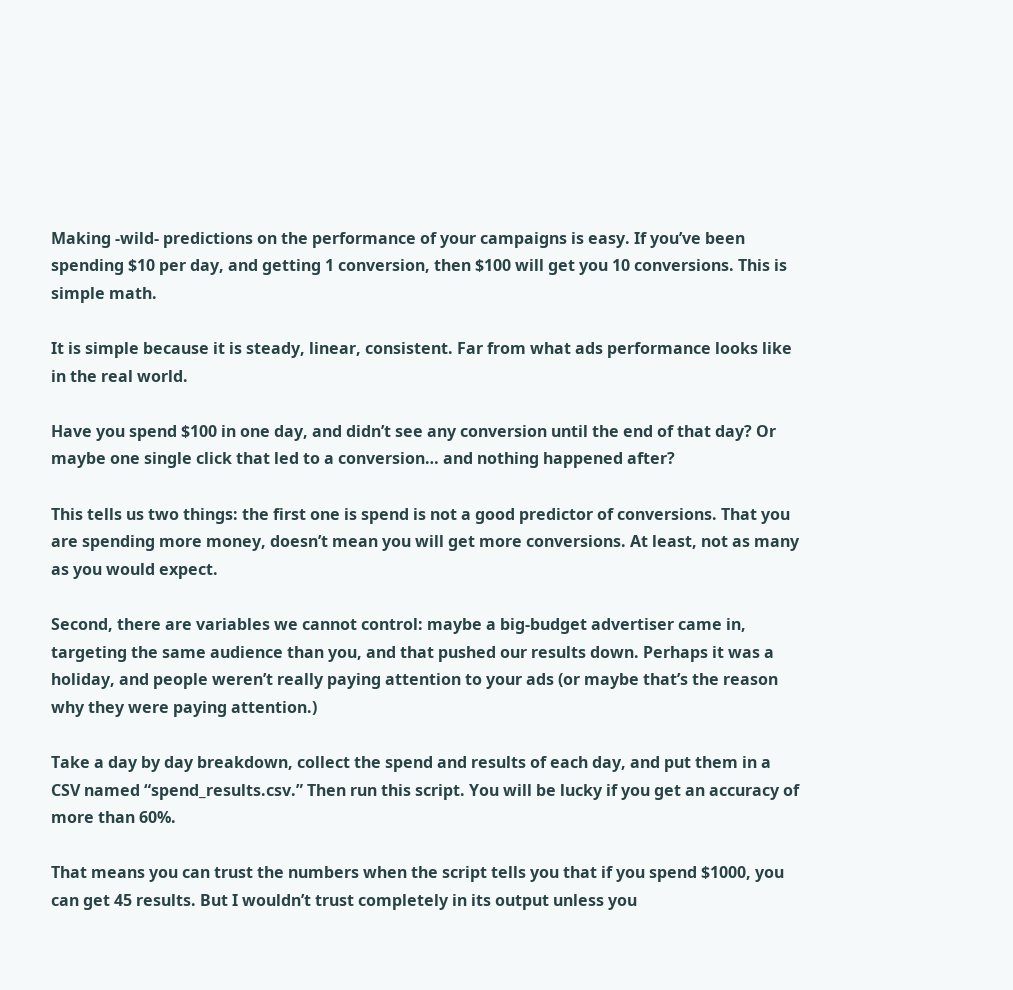Making -wild- predictions on the performance of your campaigns is easy. If you’ve been spending $10 per day, and getting 1 conversion, then $100 will get you 10 conversions. This is simple math.

It is simple because it is steady, linear, consistent. Far from what ads performance looks like in the real world.

Have you spend $100 in one day, and didn’t see any conversion until the end of that day? Or maybe one single click that led to a conversion… and nothing happened after?

This tells us two things: the first one is spend is not a good predictor of conversions. That you are spending more money, doesn’t mean you will get more conversions. At least, not as many as you would expect.

Second, there are variables we cannot control: maybe a big-budget advertiser came in, targeting the same audience than you, and that pushed our results down. Perhaps it was a holiday, and people weren’t really paying attention to your ads (or maybe that’s the reason why they were paying attention.)

Take a day by day breakdown, collect the spend and results of each day, and put them in a CSV named “spend_results.csv.” Then run this script. You will be lucky if you get an accuracy of more than 60%.

That means you can trust the numbers when the script tells you that if you spend $1000, you can get 45 results. But I wouldn’t trust completely in its output unless you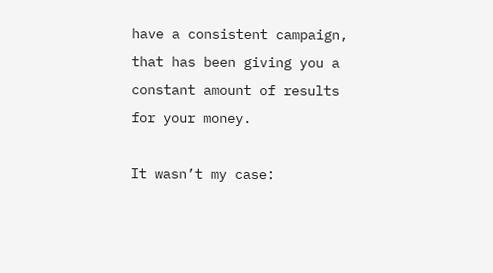have a consistent campaign, that has been giving you a constant amount of results for your money.

It wasn’t my case: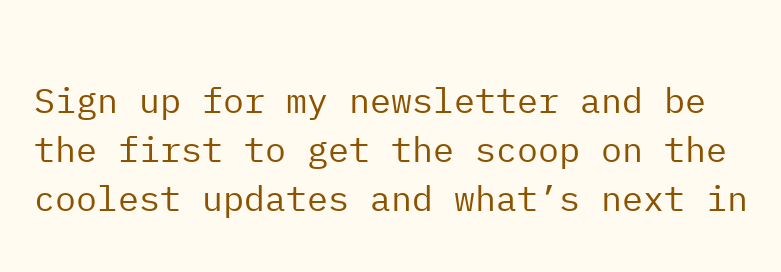Sign up for my newsletter and be the first to get the scoop on the coolest updates and what’s next in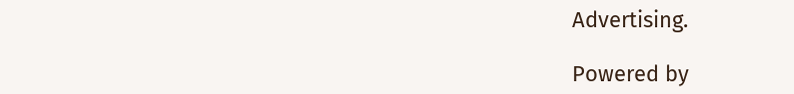Advertising.

Powered by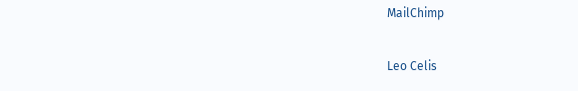MailChimp

Leo Celis